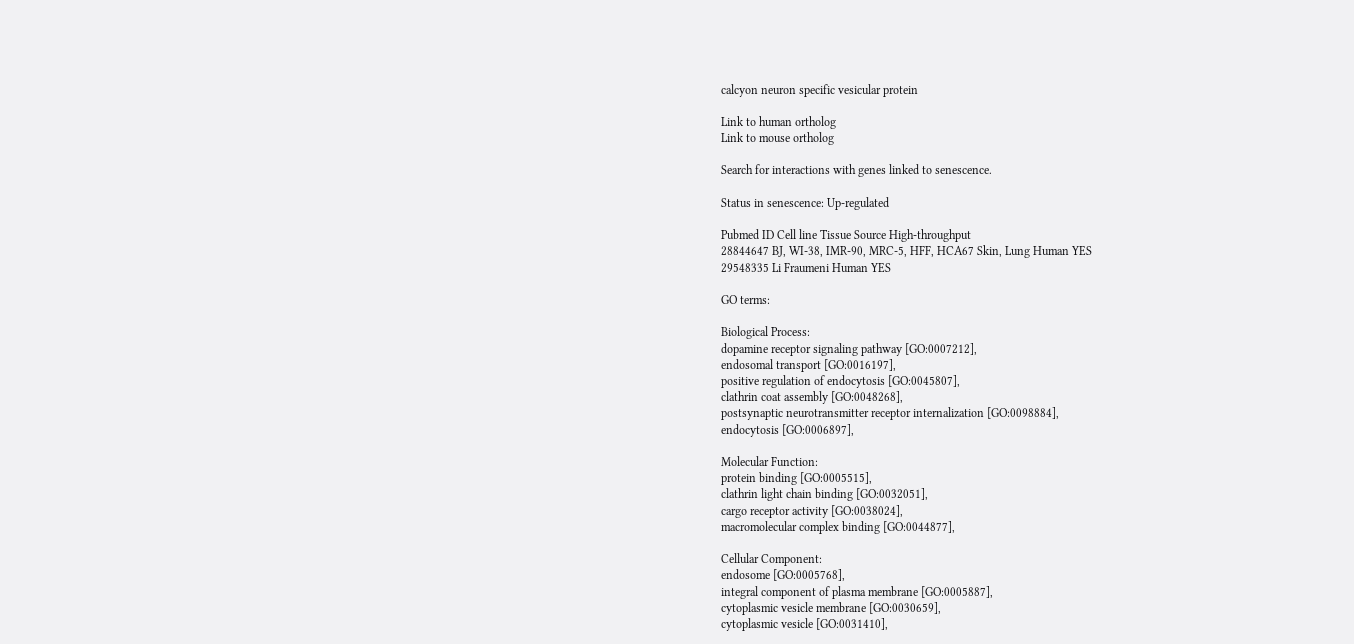calcyon neuron specific vesicular protein

Link to human ortholog
Link to mouse ortholog

Search for interactions with genes linked to senescence.

Status in senescence: Up-regulated

Pubmed ID Cell line Tissue Source High-throughput
28844647 BJ, WI-38, IMR-90, MRC-5, HFF, HCA67 Skin, Lung Human YES
29548335 Li Fraumeni Human YES

GO terms:

Biological Process:
dopamine receptor signaling pathway [GO:0007212],
endosomal transport [GO:0016197],
positive regulation of endocytosis [GO:0045807],
clathrin coat assembly [GO:0048268],
postsynaptic neurotransmitter receptor internalization [GO:0098884],
endocytosis [GO:0006897],

Molecular Function:
protein binding [GO:0005515],
clathrin light chain binding [GO:0032051],
cargo receptor activity [GO:0038024],
macromolecular complex binding [GO:0044877],

Cellular Component:
endosome [GO:0005768],
integral component of plasma membrane [GO:0005887],
cytoplasmic vesicle membrane [GO:0030659],
cytoplasmic vesicle [GO:0031410],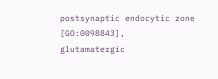postsynaptic endocytic zone [GO:0098843],
glutamatergic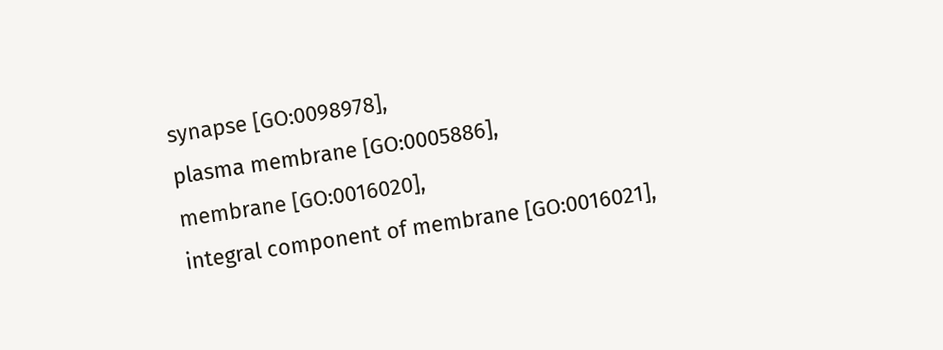synapse [GO:0098978],
plasma membrane [GO:0005886],
membrane [GO:0016020],
integral component of membrane [GO:0016021],